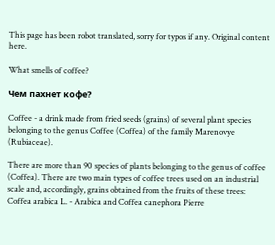This page has been robot translated, sorry for typos if any. Original content here.

What smells of coffee?

Чем пахнет кофе?

Coffee - a drink made from fried seeds (grains) of several plant species belonging to the genus Coffee (Coffea) of the family Marenovye (Rubiaceae).

There are more than 90 species of plants belonging to the genus of coffee (Coffea). There are two main types of coffee trees used on an industrial scale and, accordingly, grains obtained from the fruits of these trees: Coffea arabica L. - Arabica and Coffea canephora Pierre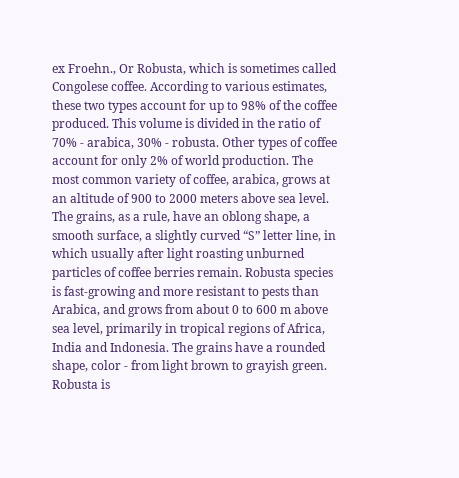ex Froehn., Or Robusta, which is sometimes called Congolese coffee. According to various estimates, these two types account for up to 98% of the coffee produced. This volume is divided in the ratio of 70% - arabica, 30% - robusta. Other types of coffee account for only 2% of world production. The most common variety of coffee, arabica, grows at an altitude of 900 to 2000 meters above sea level. The grains, as a rule, have an oblong shape, a smooth surface, a slightly curved “S” letter line, in which usually after light roasting unburned particles of coffee berries remain. Robusta species is fast-growing and more resistant to pests than Arabica, and grows from about 0 to 600 m above sea level, primarily in tropical regions of Africa, India and Indonesia. The grains have a rounded shape, color - from light brown to grayish green. Robusta is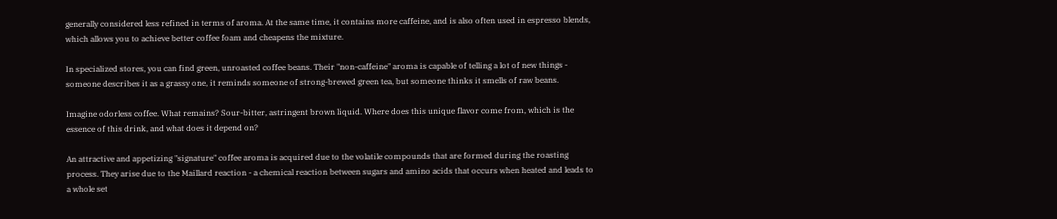generally considered less refined in terms of aroma. At the same time, it contains more caffeine, and is also often used in espresso blends, which allows you to achieve better coffee foam and cheapens the mixture.

In specialized stores, you can find green, unroasted coffee beans. Their "non-caffeine" aroma is capable of telling a lot of new things - someone describes it as a grassy one, it reminds someone of strong-brewed green tea, but someone thinks it smells of raw beans.

Imagine odorless coffee. What remains? Sour-bitter, astringent brown liquid. Where does this unique flavor come from, which is the essence of this drink, and what does it depend on?

An attractive and appetizing "signature" coffee aroma is acquired due to the volatile compounds that are formed during the roasting process. They arise due to the Maillard reaction - a chemical reaction between sugars and amino acids that occurs when heated and leads to a whole set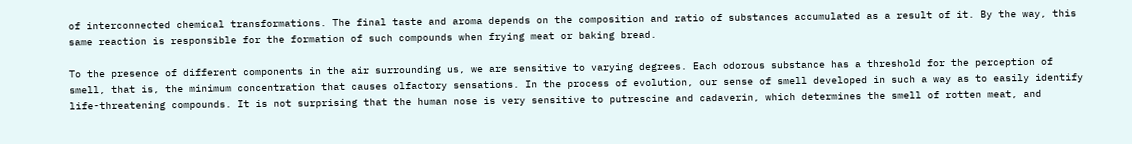of interconnected chemical transformations. The final taste and aroma depends on the composition and ratio of substances accumulated as a result of it. By the way, this same reaction is responsible for the formation of such compounds when frying meat or baking bread.

To the presence of different components in the air surrounding us, we are sensitive to varying degrees. Each odorous substance has a threshold for the perception of smell, that is, the minimum concentration that causes olfactory sensations. In the process of evolution, our sense of smell developed in such a way as to easily identify life-threatening compounds. It is not surprising that the human nose is very sensitive to putrescine and cadaverin, which determines the smell of rotten meat, and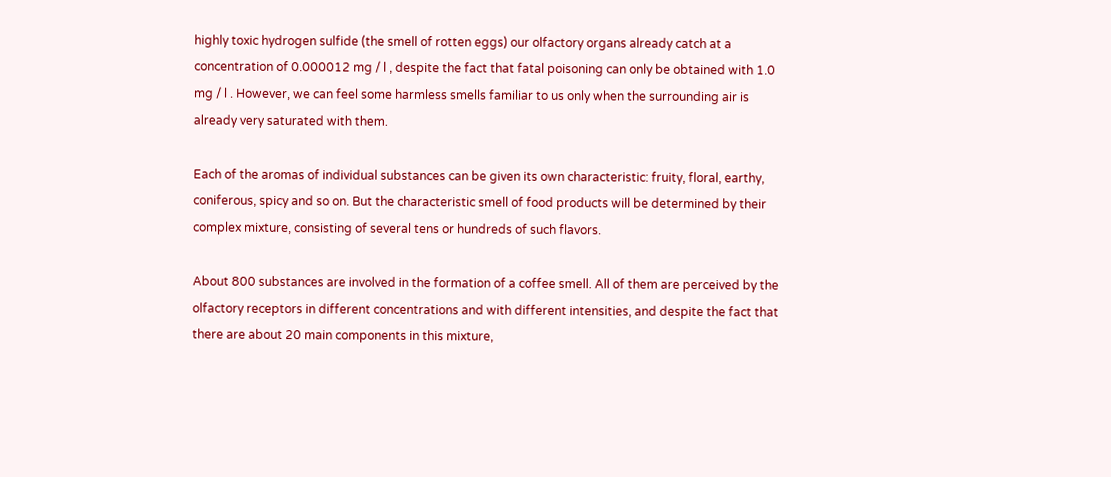highly toxic hydrogen sulfide (the smell of rotten eggs) our olfactory organs already catch at a concentration of 0.000012 mg / l , despite the fact that fatal poisoning can only be obtained with 1.0 mg / l . However, we can feel some harmless smells familiar to us only when the surrounding air is already very saturated with them.

Each of the aromas of individual substances can be given its own characteristic: fruity, floral, earthy, coniferous, spicy and so on. But the characteristic smell of food products will be determined by their complex mixture, consisting of several tens or hundreds of such flavors.

About 800 substances are involved in the formation of a coffee smell. All of them are perceived by the olfactory receptors in different concentrations and with different intensities, and despite the fact that there are about 20 main components in this mixture,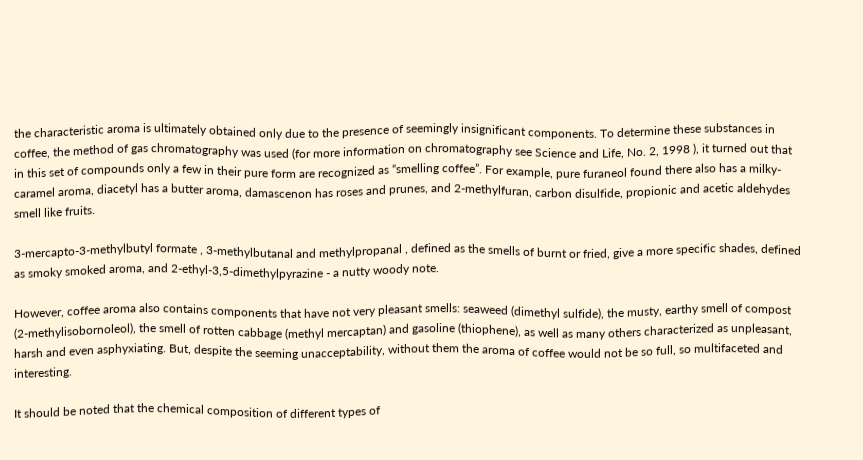the characteristic aroma is ultimately obtained only due to the presence of seemingly insignificant components. To determine these substances in coffee, the method of gas chromatography was used (for more information on chromatography see Science and Life, No. 2, 1998 ), it turned out that in this set of compounds only a few in their pure form are recognized as “smelling coffee”. For example, pure furaneol found there also has a milky-caramel aroma, diacetyl has a butter aroma, damascenon has roses and prunes, and 2-methylfuran, carbon disulfide, propionic and acetic aldehydes smell like fruits.

3-mercapto-3-methylbutyl formate , 3-methylbutanal and methylpropanal , defined as the smells of burnt or fried, give a more specific shades, defined as smoky smoked aroma, and 2-ethyl-3,5-dimethylpyrazine - a nutty woody note.

However, coffee aroma also contains components that have not very pleasant smells: seaweed (dimethyl sulfide), the musty, earthy smell of compost (2-methylisobornoleol), the smell of rotten cabbage (methyl mercaptan) and gasoline (thiophene), as well as many others characterized as unpleasant, harsh and even asphyxiating. But, despite the seeming unacceptability, without them the aroma of coffee would not be so full, so multifaceted and interesting.

It should be noted that the chemical composition of different types of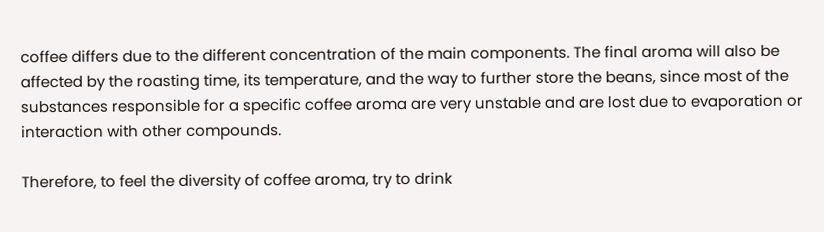coffee differs due to the different concentration of the main components. The final aroma will also be affected by the roasting time, its temperature, and the way to further store the beans, since most of the substances responsible for a specific coffee aroma are very unstable and are lost due to evaporation or interaction with other compounds.

Therefore, to feel the diversity of coffee aroma, try to drink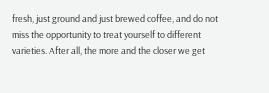fresh, just ground and just brewed coffee, and do not miss the opportunity to treat yourself to different varieties. After all, the more and the closer we get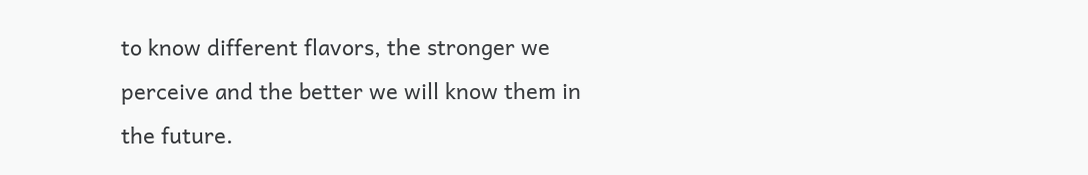to know different flavors, the stronger we perceive and the better we will know them in the future.